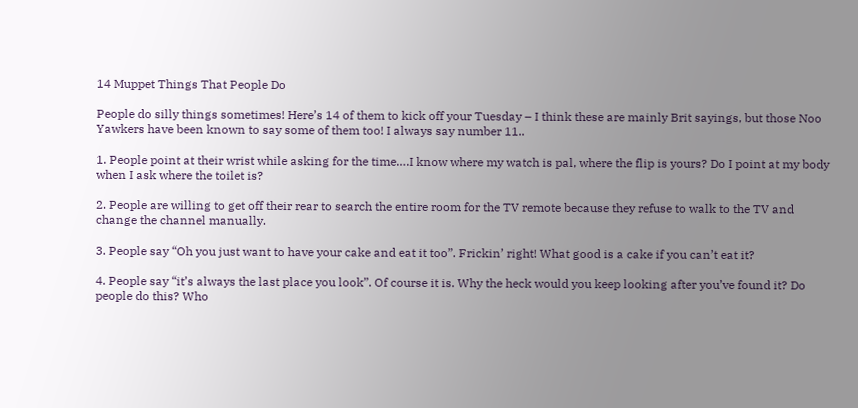14 Muppet Things That People Do

People do silly things sometimes! Here’s 14 of them to kick off your Tuesday – I think these are mainly Brit sayings, but those Noo Yawkers have been known to say some of them too! I always say number 11..

1. People point at their wrist while asking for the time….I know where my watch is pal, where the flip is yours? Do I point at my body when I ask where the toilet is?

2. People are willing to get off their rear to search the entire room for the TV remote because they refuse to walk to the TV and change the channel manually.

3. People say “Oh you just want to have your cake and eat it too”. Frickin’ right! What good is a cake if you can’t eat it?

4. People say “it’s always the last place you look”. Of course it is. Why the heck would you keep looking after you’ve found it? Do people do this? Who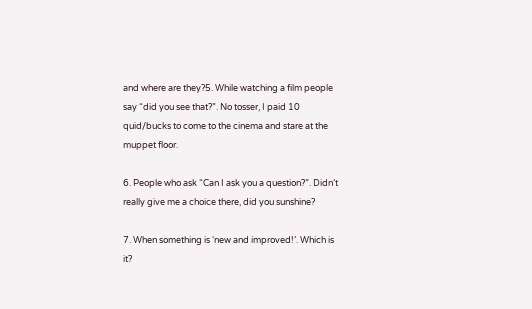and where are they?5. While watching a film people say “did you see that?”. No tosser, I paid 10 quid/bucks to come to the cinema and stare at the muppet floor.

6. People who ask “Can I ask you a question?”. Didn’t really give me a choice there, did you sunshine?

7. When something is ‘new and improved!’. Which is it?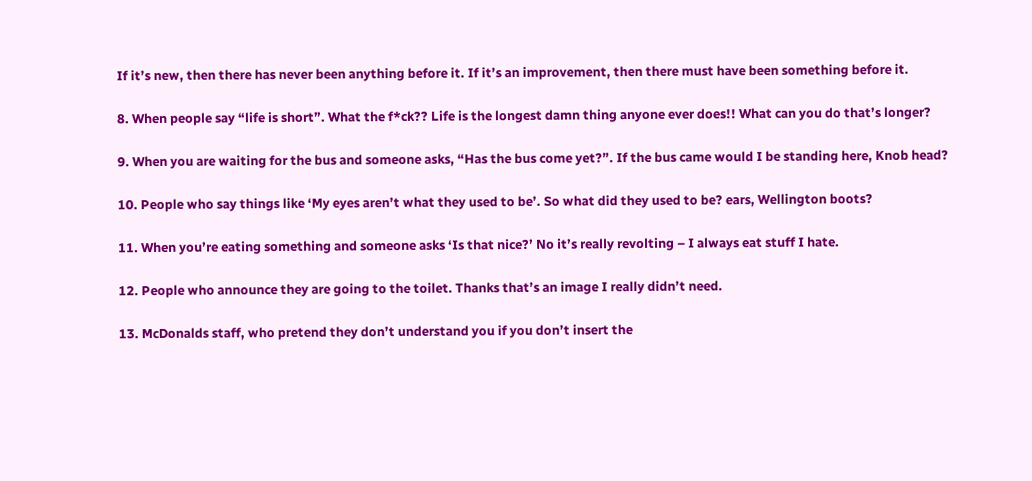If it’s new, then there has never been anything before it. If it’s an improvement, then there must have been something before it.

8. When people say “life is short”. What the f*ck?? Life is the longest damn thing anyone ever does!! What can you do that’s longer?

9. When you are waiting for the bus and someone asks, “Has the bus come yet?”. If the bus came would I be standing here, Knob head?

10. People who say things like ‘My eyes aren’t what they used to be’. So what did they used to be? ears, Wellington boots?

11. When you’re eating something and someone asks ‘Is that nice?’ No it’s really revolting – I always eat stuff I hate.

12. People who announce they are going to the toilet. Thanks that’s an image I really didn’t need.

13. McDonalds staff, who pretend they don’t understand you if you don’t insert the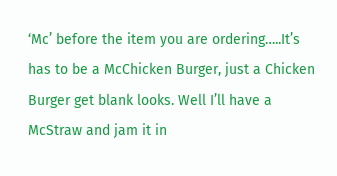‘Mc’ before the item you are ordering…..It’s has to be a McChicken Burger, just a Chicken Burger get blank looks. Well I’ll have a McStraw and jam it in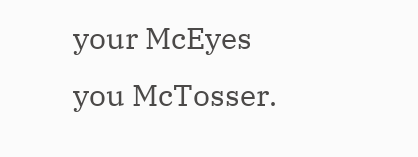your McEyes you McTosser.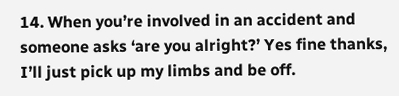14. When you’re involved in an accident and someone asks ‘are you alright?’ Yes fine thanks, I’ll just pick up my limbs and be off.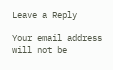Leave a Reply

Your email address will not be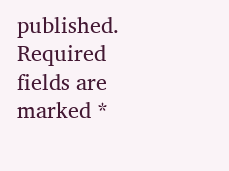published. Required fields are marked *